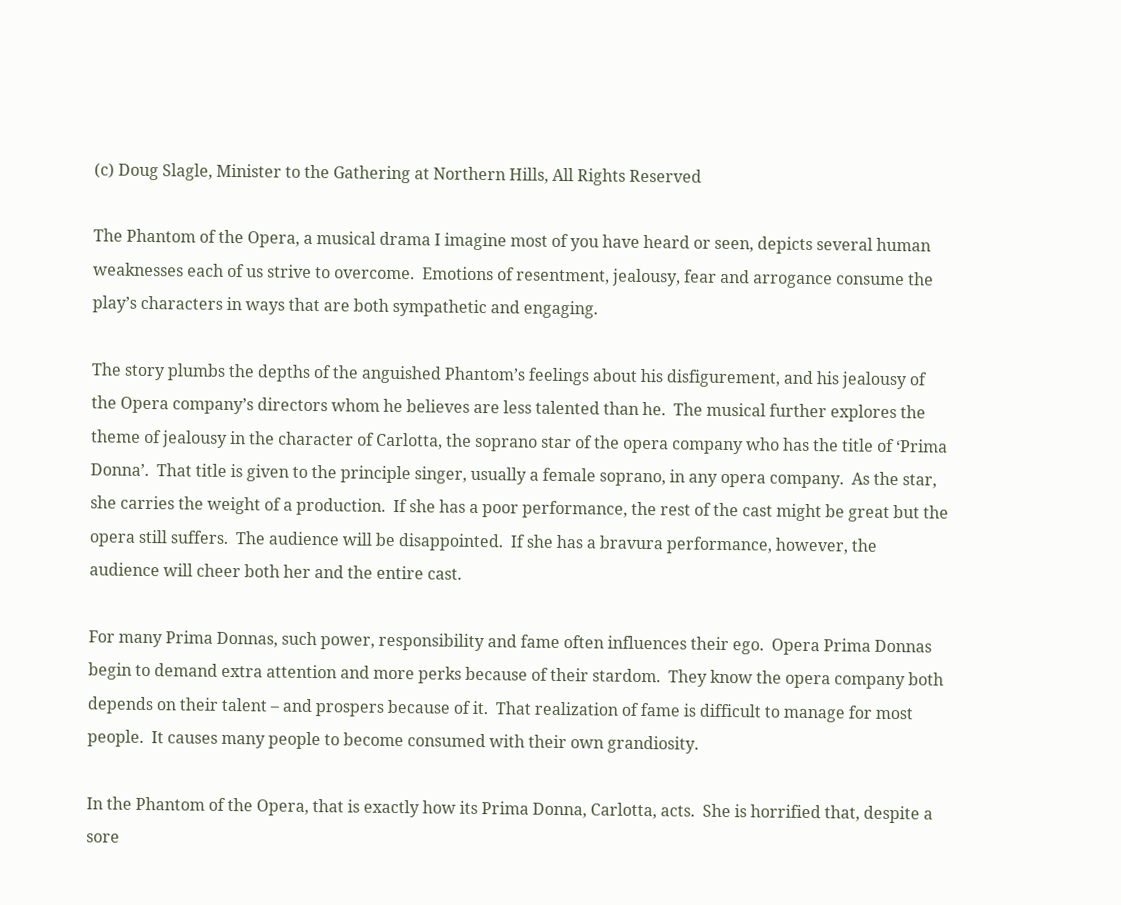(c) Doug Slagle, Minister to the Gathering at Northern Hills, All Rights Reserved

The Phantom of the Opera, a musical drama I imagine most of you have heard or seen, depicts several human weaknesses each of us strive to overcome.  Emotions of resentment, jealousy, fear and arrogance consume the play’s characters in ways that are both sympathetic and engaging.

The story plumbs the depths of the anguished Phantom’s feelings about his disfigurement, and his jealousy of the Opera company’s directors whom he believes are less talented than he.  The musical further explores the theme of jealousy in the character of Carlotta, the soprano star of the opera company who has the title of ‘Prima Donna’.  That title is given to the principle singer, usually a female soprano, in any opera company.  As the star, she carries the weight of a production.  If she has a poor performance, the rest of the cast might be great but the opera still suffers.  The audience will be disappointed.  If she has a bravura performance, however, the audience will cheer both her and the entire cast.

For many Prima Donnas, such power, responsibility and fame often influences their ego.  Opera Prima Donnas begin to demand extra attention and more perks because of their stardom.  They know the opera company both depends on their talent – and prospers because of it.  That realization of fame is difficult to manage for most people.  It causes many people to become consumed with their own grandiosity.

In the Phantom of the Opera, that is exactly how its Prima Donna, Carlotta, acts.  She is horrified that, despite a sore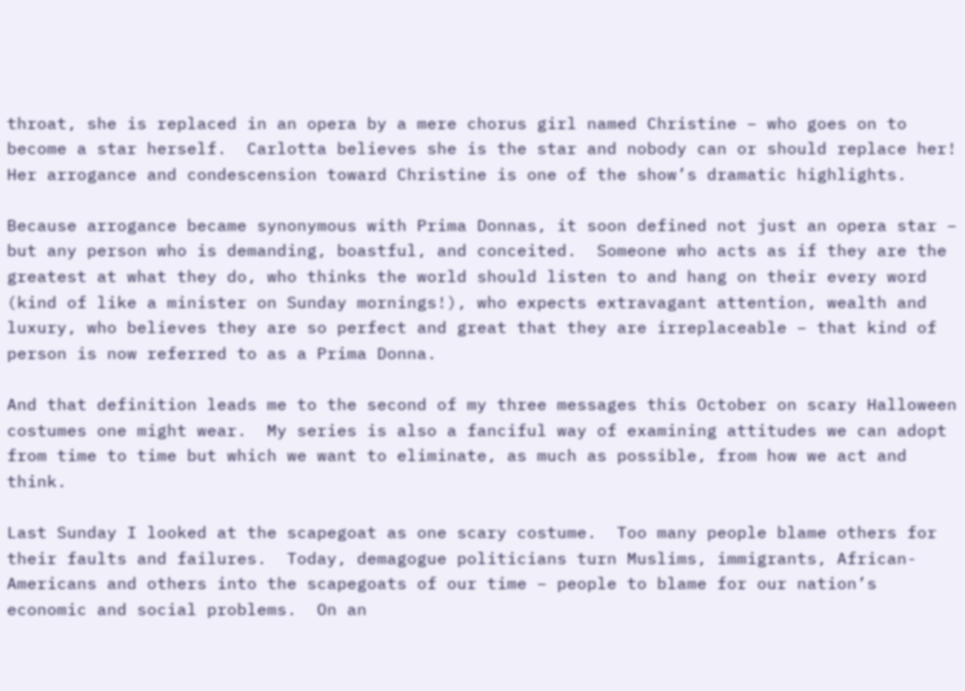throat, she is replaced in an opera by a mere chorus girl named Christine – who goes on to become a star herself.  Carlotta believes she is the star and nobody can or should replace her!  Her arrogance and condescension toward Christine is one of the show’s dramatic highlights.

Because arrogance became synonymous with Prima Donnas, it soon defined not just an opera star – but any person who is demanding, boastful, and conceited.  Someone who acts as if they are the greatest at what they do, who thinks the world should listen to and hang on their every word (kind of like a minister on Sunday mornings!), who expects extravagant attention, wealth and luxury, who believes they are so perfect and great that they are irreplaceable – that kind of person is now referred to as a Prima Donna.

And that definition leads me to the second of my three messages this October on scary Halloween costumes one might wear.  My series is also a fanciful way of examining attitudes we can adopt from time to time but which we want to eliminate, as much as possible, from how we act and think.

Last Sunday I looked at the scapegoat as one scary costume.  Too many people blame others for their faults and failures.  Today, demagogue politicians turn Muslims, immigrants, African-Americans and others into the scapegoats of our time – people to blame for our nation’s economic and social problems.  On an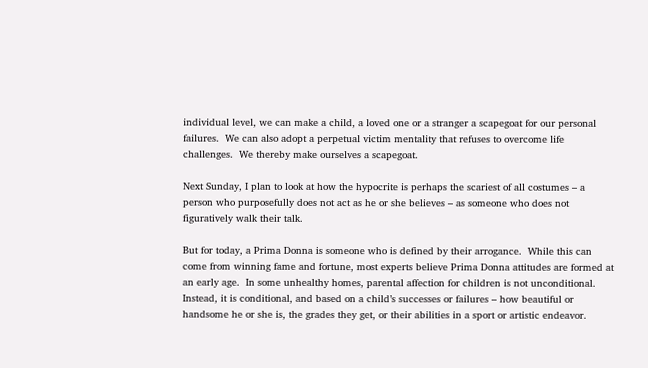individual level, we can make a child, a loved one or a stranger a scapegoat for our personal failures.  We can also adopt a perpetual victim mentality that refuses to overcome life challenges.  We thereby make ourselves a scapegoat.

Next Sunday, I plan to look at how the hypocrite is perhaps the scariest of all costumes – a person who purposefully does not act as he or she believes – as someone who does not figuratively walk their talk.

But for today, a Prima Donna is someone who is defined by their arrogance.  While this can come from winning fame and fortune, most experts believe Prima Donna attitudes are formed at an early age.  In some unhealthy homes, parental affection for children is not unconditional.  Instead, it is conditional, and based on a child’s successes or failures – how beautiful or handsome he or she is, the grades they get, or their abilities in a sport or artistic endeavor.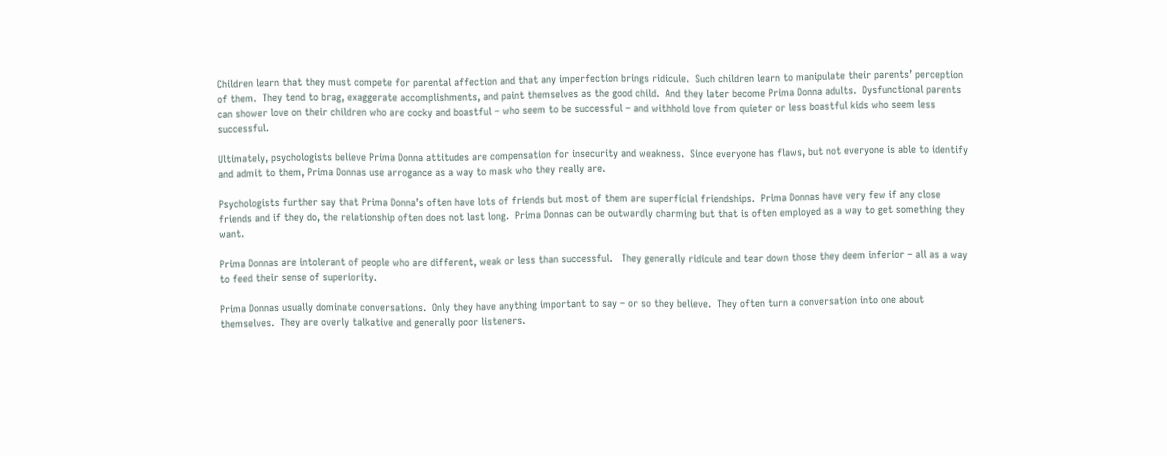Children learn that they must compete for parental affection and that any imperfection brings ridicule.  Such children learn to manipulate their parents’ perception of them.  They tend to brag, exaggerate accomplishments, and paint themselves as the good child.  And they later become Prima Donna adults.  Dysfunctional parents can shower love on their children who are cocky and boastful – who seem to be successful – and withhold love from quieter or less boastful kids who seem less successful.

Ultimately, psychologists believe Prima Donna attitudes are compensation for insecurity and weakness.  Since everyone has flaws, but not everyone is able to identify and admit to them, Prima Donnas use arrogance as a way to mask who they really are.

Psychologists further say that Prima Donna’s often have lots of friends but most of them are superficial friendships.  Prima Donnas have very few if any close friends and if they do, the relationship often does not last long.  Prima Donnas can be outwardly charming but that is often employed as a way to get something they want.

Prima Donnas are intolerant of people who are different, weak or less than successful.   They generally ridicule and tear down those they deem inferior – all as a way to feed their sense of superiority.

Prima Donnas usually dominate conversations.  Only they have anything important to say – or so they believe.  They often turn a conversation into one about themselves.  They are overly talkative and generally poor listeners.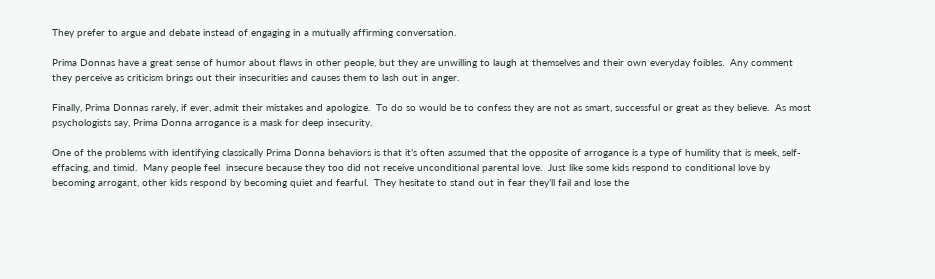They prefer to argue and debate instead of engaging in a mutually affirming conversation.

Prima Donnas have a great sense of humor about flaws in other people, but they are unwilling to laugh at themselves and their own everyday foibles.  Any comment they perceive as criticism brings out their insecurities and causes them to lash out in anger.

Finally, Prima Donnas rarely, if ever, admit their mistakes and apologize.  To do so would be to confess they are not as smart, successful or great as they believe.  As most psychologists say, Prima Donna arrogance is a mask for deep insecurity.

One of the problems with identifying classically Prima Donna behaviors is that it’s often assumed that the opposite of arrogance is a type of humility that is meek, self-effacing, and timid.  Many people feel  insecure because they too did not receive unconditional parental love.  Just like some kids respond to conditional love by becoming arrogant, other kids respond by becoming quiet and fearful.  They hesitate to stand out in fear they’ll fail and lose the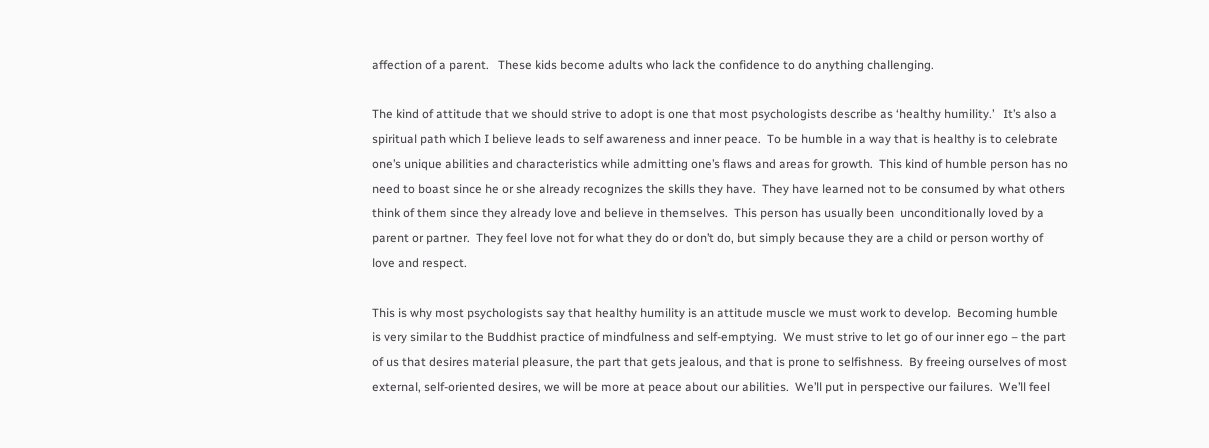affection of a parent.   These kids become adults who lack the confidence to do anything challenging.

The kind of attitude that we should strive to adopt is one that most psychologists describe as ‘healthy humility.’   It’s also a spiritual path which I believe leads to self awareness and inner peace.  To be humble in a way that is healthy is to celebrate one’s unique abilities and characteristics while admitting one’s flaws and areas for growth.  This kind of humble person has no need to boast since he or she already recognizes the skills they have.  They have learned not to be consumed by what others think of them since they already love and believe in themselves.  This person has usually been  unconditionally loved by a parent or partner.  They feel love not for what they do or don’t do, but simply because they are a child or person worthy of love and respect.

This is why most psychologists say that healthy humility is an attitude muscle we must work to develop.  Becoming humble is very similar to the Buddhist practice of mindfulness and self-emptying.  We must strive to let go of our inner ego – the part of us that desires material pleasure, the part that gets jealous, and that is prone to selfishness.  By freeing ourselves of most external, self-oriented desires, we will be more at peace about our abilities.  We’ll put in perspective our failures.  We’ll feel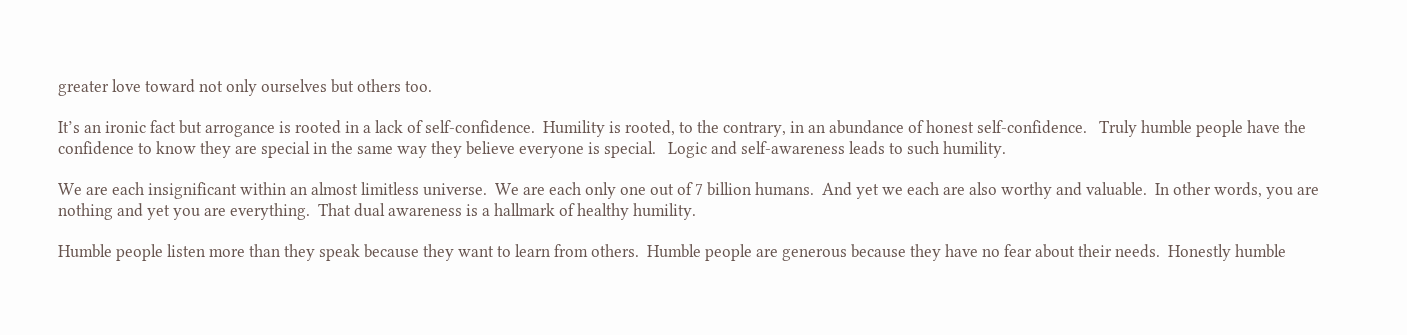greater love toward not only ourselves but others too.

It’s an ironic fact but arrogance is rooted in a lack of self-confidence.  Humility is rooted, to the contrary, in an abundance of honest self-confidence.   Truly humble people have the confidence to know they are special in the same way they believe everyone is special.   Logic and self-awareness leads to such humility.

We are each insignificant within an almost limitless universe.  We are each only one out of 7 billion humans.  And yet we each are also worthy and valuable.  In other words, you are nothing and yet you are everything.  That dual awareness is a hallmark of healthy humility.

Humble people listen more than they speak because they want to learn from others.  Humble people are generous because they have no fear about their needs.  Honestly humble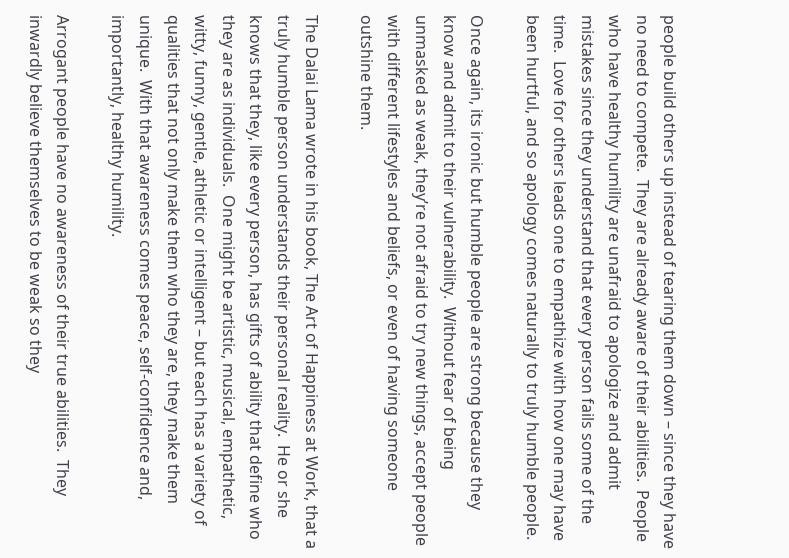people build others up instead of tearing them down – since they have no need to compete.  They are already aware of their abilities.  People who have healthy humility are unafraid to apologize and admit mistakes since they understand that every person fails some of the time.  Love for others leads one to empathize with how one may have been hurtful, and so apology comes naturally to truly humble people.

Once again, its ironic but humble people are strong because they know and admit to their vulnerability.  Without fear of being unmasked as weak, they’re not afraid to try new things, accept people with different lifestyles and beliefs, or even of having someone outshine them.

The Dalai Lama wrote in his book, The Art of Happiness at Work, that a truly humble person understands their personal reality.  He or she knows that they, like every person, has gifts of ability that define who they are as individuals.  One might be artistic, musical, empathetic, witty, funny, gentle, athletic or intelligent – but each has a variety of qualities that not only make them who they are, they make them unique.  With that awareness comes peace, self-confidence and, importantly, healthy humility.

Arrogant people have no awareness of their true abilities.  They inwardly believe themselves to be weak so they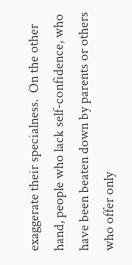exaggerate their specialness.  On the other hand, people who lack self-confidence, who have been beaten down by parents or others who offer only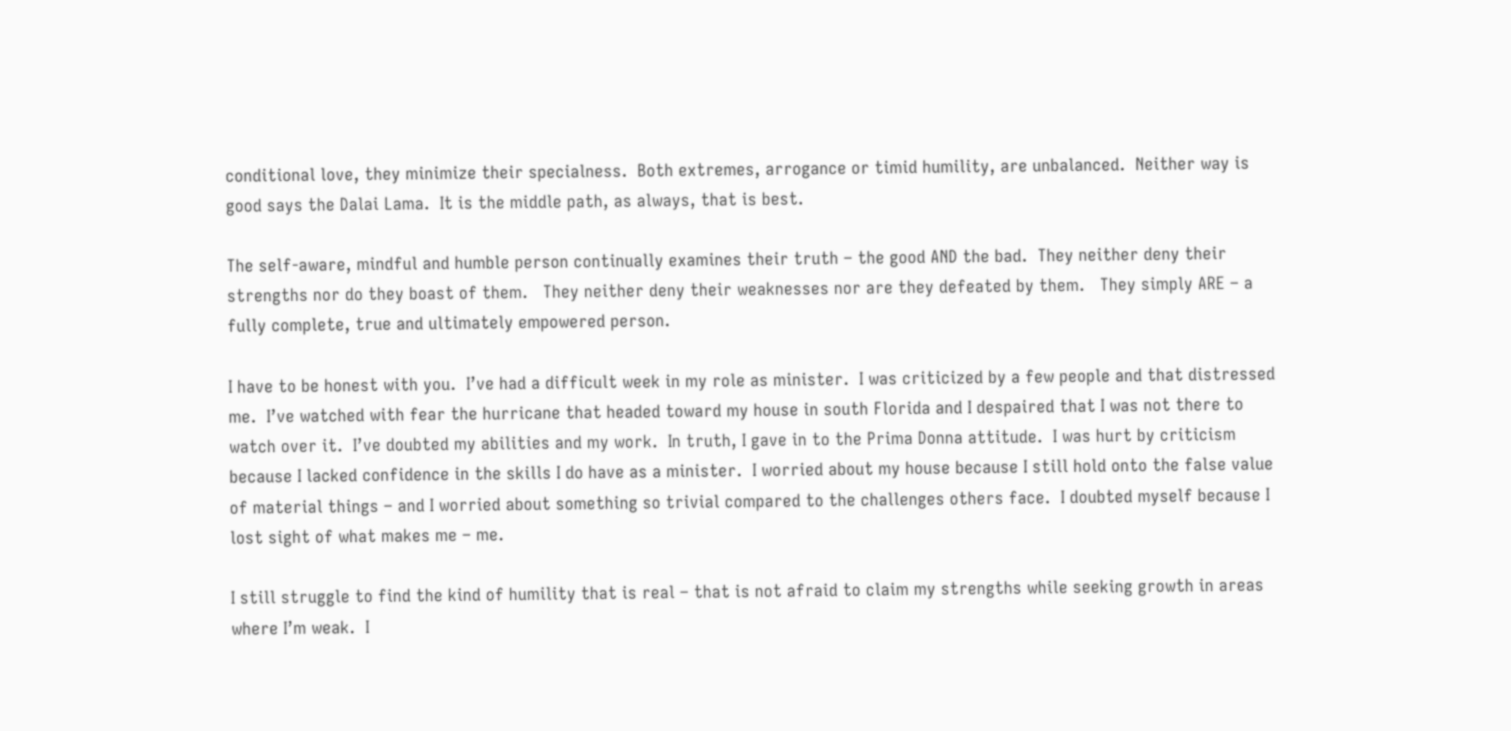conditional love, they minimize their specialness.  Both extremes, arrogance or timid humility, are unbalanced.  Neither way is good says the Dalai Lama.  It is the middle path, as always, that is best.

The self-aware, mindful and humble person continually examines their truth – the good AND the bad.  They neither deny their strengths nor do they boast of them.   They neither deny their weaknesses nor are they defeated by them.   They simply ARE – a fully complete, true and ultimately empowered person.

I have to be honest with you.  I’ve had a difficult week in my role as minister.  I was criticized by a few people and that distressed me.  I’ve watched with fear the hurricane that headed toward my house in south Florida and I despaired that I was not there to watch over it.  I’ve doubted my abilities and my work.  In truth, I gave in to the Prima Donna attitude.  I was hurt by criticism because I lacked confidence in the skills I do have as a minister.  I worried about my house because I still hold onto the false value of material things – and I worried about something so trivial compared to the challenges others face.  I doubted myself because I lost sight of what makes me – me.

I still struggle to find the kind of humility that is real – that is not afraid to claim my strengths while seeking growth in areas where I’m weak.  I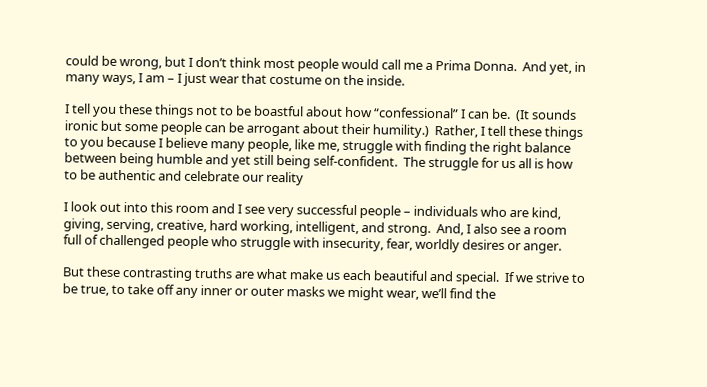could be wrong, but I don’t think most people would call me a Prima Donna.  And yet, in many ways, I am – I just wear that costume on the inside.

I tell you these things not to be boastful about how “confessional” I can be.  (It sounds ironic but some people can be arrogant about their humility.)  Rather, I tell these things to you because I believe many people, like me, struggle with finding the right balance between being humble and yet still being self-confident.  The struggle for us all is how to be authentic and celebrate our reality

I look out into this room and I see very successful people – individuals who are kind, giving, serving, creative, hard working, intelligent, and strong.  And, I also see a room full of challenged people who struggle with insecurity, fear, worldly desires or anger.

But these contrasting truths are what make us each beautiful and special.  If we strive to be true, to take off any inner or outer masks we might wear, we’ll find the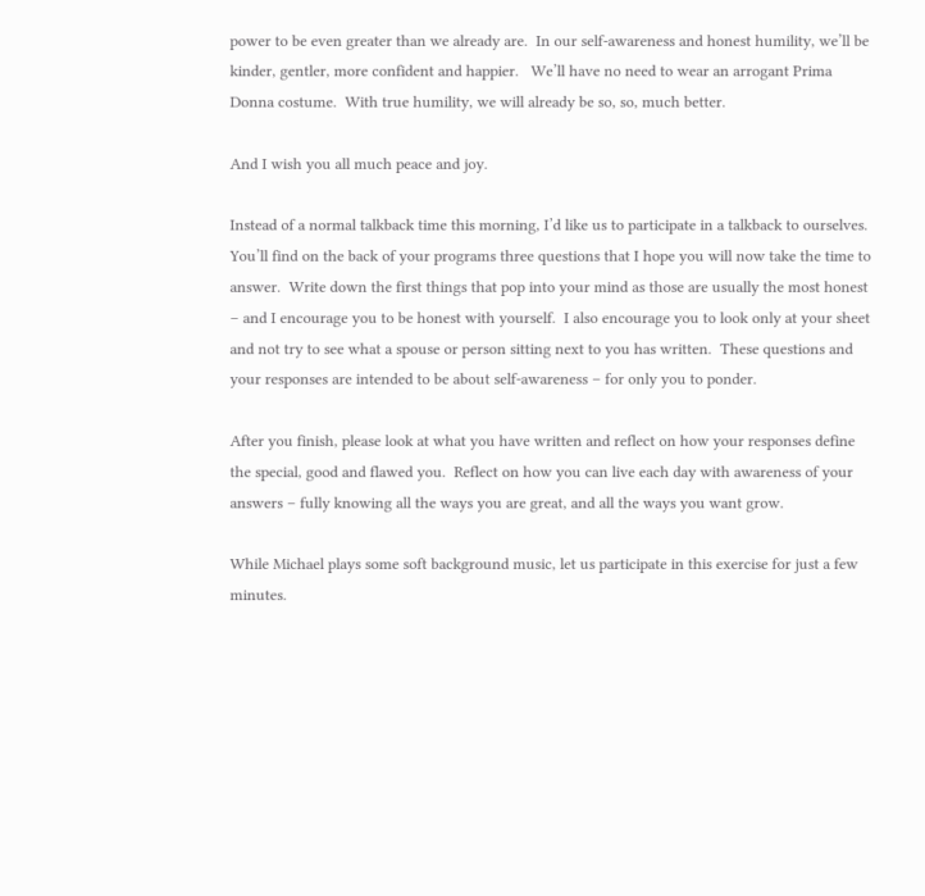power to be even greater than we already are.  In our self-awareness and honest humility, we’ll be kinder, gentler, more confident and happier.   We’ll have no need to wear an arrogant Prima Donna costume.  With true humility, we will already be so, so, much better.

And I wish you all much peace and joy.

Instead of a normal talkback time this morning, I’d like us to participate in a talkback to ourselves.   You’ll find on the back of your programs three questions that I hope you will now take the time to answer.  Write down the first things that pop into your mind as those are usually the most honest – and I encourage you to be honest with yourself.  I also encourage you to look only at your sheet and not try to see what a spouse or person sitting next to you has written.  These questions and your responses are intended to be about self-awareness – for only you to ponder.

After you finish, please look at what you have written and reflect on how your responses define the special, good and flawed you.  Reflect on how you can live each day with awareness of your answers – fully knowing all the ways you are great, and all the ways you want grow.

While Michael plays some soft background music, let us participate in this exercise for just a few minutes.